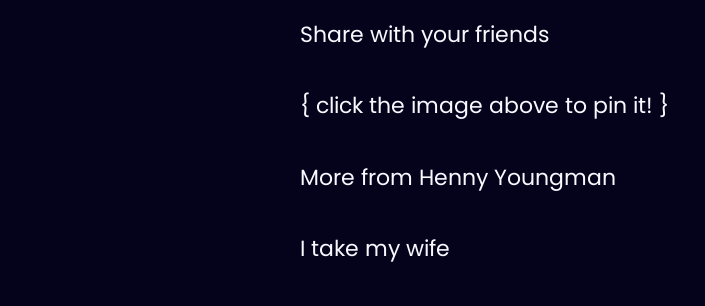Share with your friends

{ click the image above to pin it! }

More from Henny Youngman

I take my wife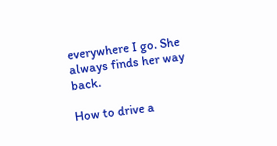everywhere I go. She always finds her way back.

How to drive a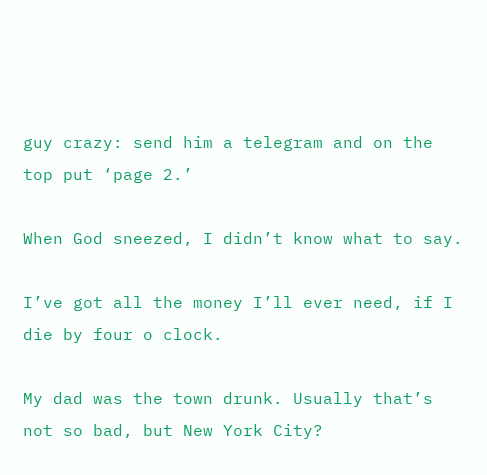guy crazy: send him a telegram and on the top put ‘page 2.’

When God sneezed, I didn’t know what to say.

I’ve got all the money I’ll ever need, if I die by four o clock.

My dad was the town drunk. Usually that’s not so bad, but New York City?